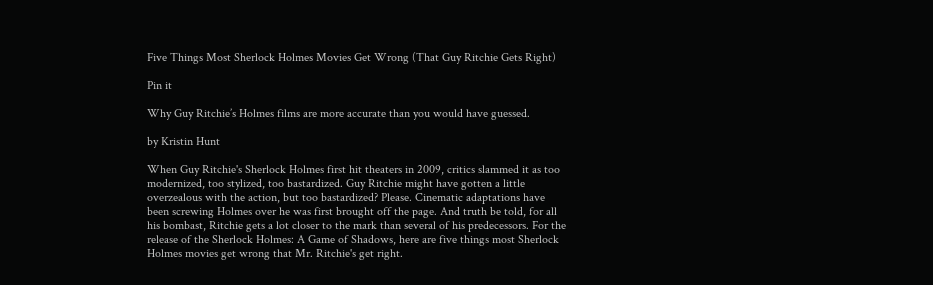Five Things Most Sherlock Holmes Movies Get Wrong (That Guy Ritchie Gets Right)

Pin it

Why Guy Ritchie’s Holmes films are more accurate than you would have guessed.

by Kristin Hunt

When Guy Ritchie's Sherlock Holmes first hit theaters in 2009, critics slammed it as too modernized, too stylized, too bastardized. Guy Ritchie might have gotten a little overzealous with the action, but too bastardized? Please. Cinematic adaptations have been screwing Holmes over he was first brought off the page. And truth be told, for all his bombast, Ritchie gets a lot closer to the mark than several of his predecessors. For the release of the Sherlock Holmes: A Game of Shadows, here are five things most Sherlock Holmes movies get wrong that Mr. Ritchie's get right.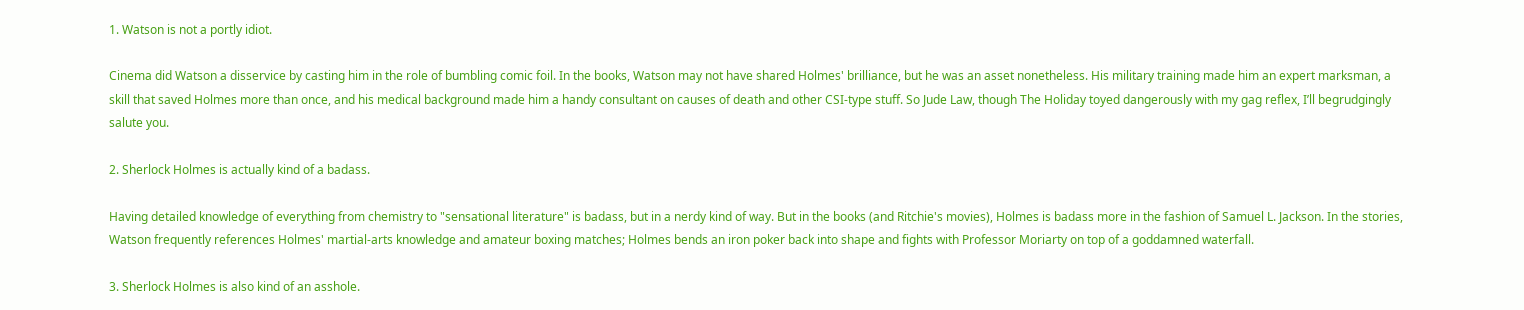1. Watson is not a portly idiot.

Cinema did Watson a disservice by casting him in the role of bumbling comic foil. In the books, Watson may not have shared Holmes' brilliance, but he was an asset nonetheless. His military training made him an expert marksman, a skill that saved Holmes more than once, and his medical background made him a handy consultant on causes of death and other CSI-type stuff. So Jude Law, though The Holiday toyed dangerously with my gag reflex, I’ll begrudgingly salute you.

2. Sherlock Holmes is actually kind of a badass.

Having detailed knowledge of everything from chemistry to "sensational literature" is badass, but in a nerdy kind of way. But in the books (and Ritchie's movies), Holmes is badass more in the fashion of Samuel L. Jackson. In the stories, Watson frequently references Holmes' martial-arts knowledge and amateur boxing matches; Holmes bends an iron poker back into shape and fights with Professor Moriarty on top of a goddamned waterfall.

3. Sherlock Holmes is also kind of an asshole.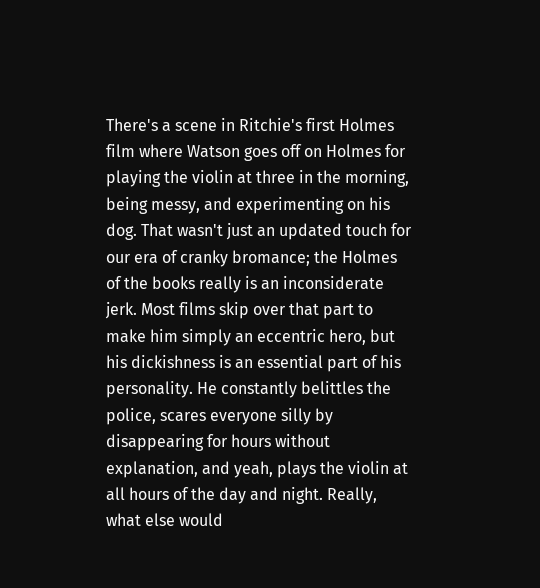There's a scene in Ritchie's first Holmes film where Watson goes off on Holmes for playing the violin at three in the morning, being messy, and experimenting on his dog. That wasn't just an updated touch for our era of cranky bromance; the Holmes of the books really is an inconsiderate jerk. Most films skip over that part to make him simply an eccentric hero, but his dickishness is an essential part of his personality. He constantly belittles the police, scares everyone silly by disappearing for hours without explanation, and yeah, plays the violin at all hours of the day and night. Really, what else would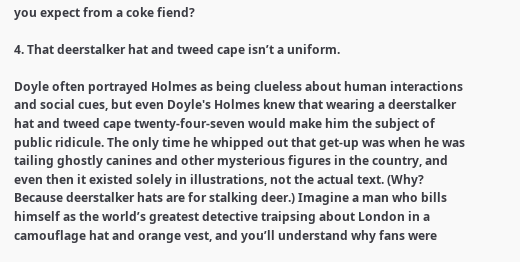you expect from a coke fiend?

4. That deerstalker hat and tweed cape isn’t a uniform.

Doyle often portrayed Holmes as being clueless about human interactions and social cues, but even Doyle's Holmes knew that wearing a deerstalker hat and tweed cape twenty-four-seven would make him the subject of public ridicule. The only time he whipped out that get-up was when he was tailing ghostly canines and other mysterious figures in the country, and even then it existed solely in illustrations, not the actual text. (Why? Because deerstalker hats are for stalking deer.) Imagine a man who bills himself as the world’s greatest detective traipsing about London in a camouflage hat and orange vest, and you’ll understand why fans were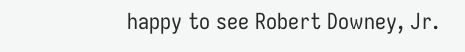happy to see Robert Downey, Jr.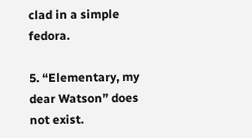clad in a simple fedora.

5. “Elementary, my dear Watson” does not exist.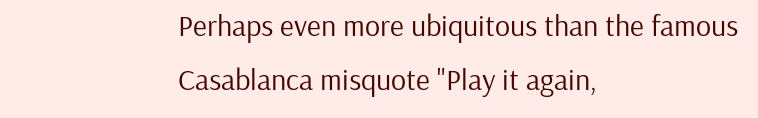Perhaps even more ubiquitous than the famous Casablanca misquote "Play it again,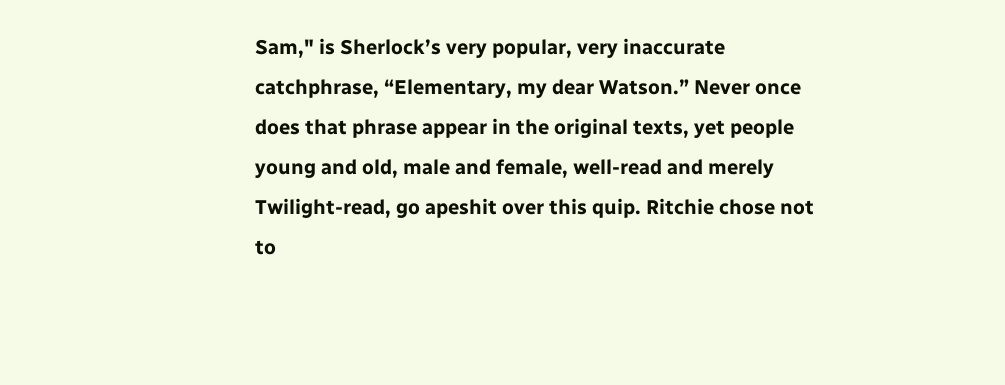Sam," is Sherlock’s very popular, very inaccurate catchphrase, “Elementary, my dear Watson.” Never once does that phrase appear in the original texts, yet people young and old, male and female, well-read and merely Twilight-read, go apeshit over this quip. Ritchie chose not to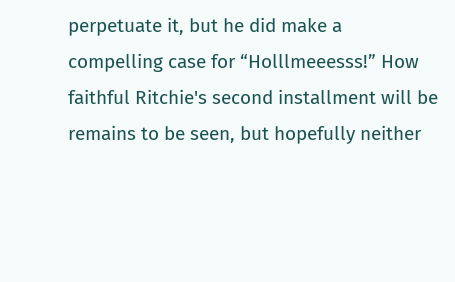perpetuate it, but he did make a compelling case for “Holllmeeesss!” How faithful Ritchie's second installment will be remains to be seen, but hopefully neither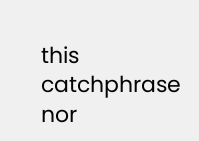this catchphrase nor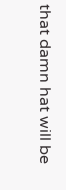that damn hat will be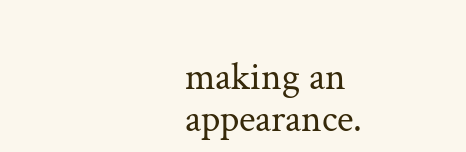making an appearance.